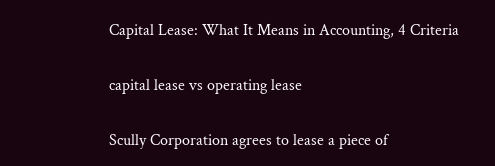Capital Lease: What It Means in Accounting, 4 Criteria

capital lease vs operating lease

Scully Corporation agrees to lease a piece of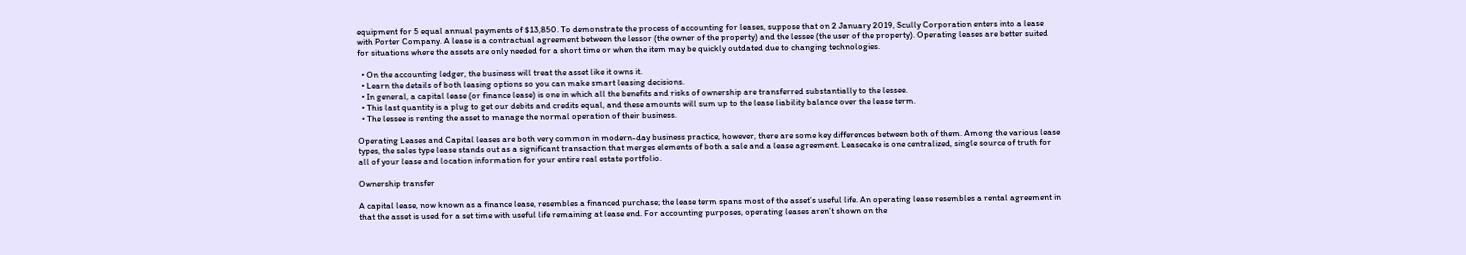equipment for 5 equal annual payments of $13,850. To demonstrate the process of accounting for leases, suppose that on 2 January 2019, Scully Corporation enters into a lease with Porter Company. A lease is a contractual agreement between the lessor (the owner of the property) and the lessee (the user of the property). Operating leases are better suited for situations where the assets are only needed for a short time or when the item may be quickly outdated due to changing technologies.

  • On the accounting ledger, the business will treat the asset like it owns it.
  • Learn the details of both leasing options so you can make smart leasing decisions.
  • In general, a capital lease (or finance lease) is one in which all the benefits and risks of ownership are transferred substantially to the lessee.
  • This last quantity is a plug to get our debits and credits equal, and these amounts will sum up to the lease liability balance over the lease term.
  • The lessee is renting the asset to manage the normal operation of their business.

Operating Leases and Capital leases are both very common in modern-day business practice, however, there are some key differences between both of them. Among the various lease types, the sales type lease stands out as a significant transaction that merges elements of both a sale and a lease agreement. Leasecake is one centralized, single source of truth for all of your lease and location information for your entire real estate portfolio.

Ownership transfer

A capital lease, now known as a finance lease, resembles a financed purchase; the lease term spans most of the asset’s useful life. An operating lease resembles a rental agreement in that the asset is used for a set time with useful life remaining at lease end. For accounting purposes, operating leases aren’t shown on the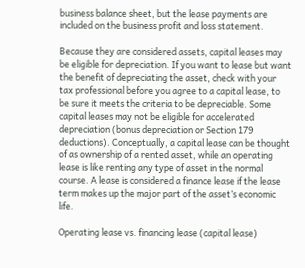business balance sheet, but the lease payments are included on the business profit and loss statement.

Because they are considered assets, capital leases may be eligible for depreciation. If you want to lease but want the benefit of depreciating the asset, check with your tax professional before you agree to a capital lease, to be sure it meets the criteria to be depreciable. Some capital leases may not be eligible for accelerated depreciation (bonus depreciation or Section 179 deductions). Conceptually, a capital lease can be thought of as ownership of a rented asset, while an operating lease is like renting any type of asset in the normal course. A lease is considered a finance lease if the lease term makes up the major part of the asset’s economic life.

Operating lease vs. financing lease (capital lease)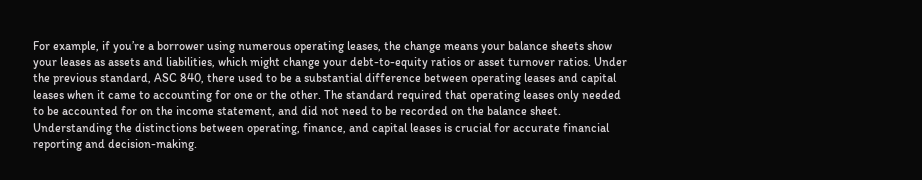For example, if you’re a borrower using numerous operating leases, the change means your balance sheets show your leases as assets and liabilities, which might change your debt-to-equity ratios or asset turnover ratios. Under the previous standard, ASC 840, there used to be a substantial difference between operating leases and capital leases when it came to accounting for one or the other. The standard required that operating leases only needed to be accounted for on the income statement, and did not need to be recorded on the balance sheet. Understanding the distinctions between operating, finance, and capital leases is crucial for accurate financial reporting and decision-making.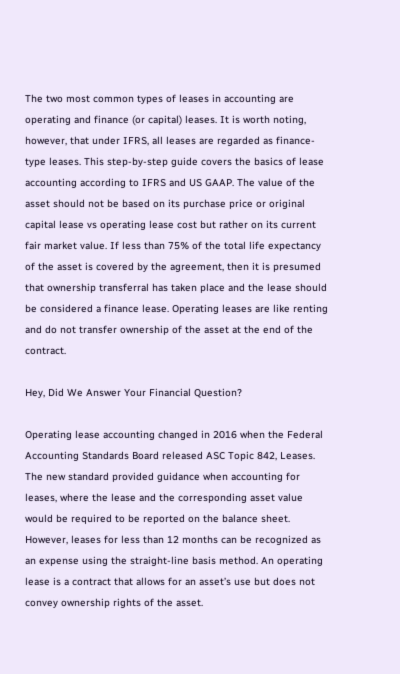The two most common types of leases in accounting are operating and finance (or capital) leases. It is worth noting, however, that under IFRS, all leases are regarded as finance-type leases. This step-by-step guide covers the basics of lease accounting according to IFRS and US GAAP. The value of the asset should not be based on its purchase price or original capital lease vs operating lease cost but rather on its current fair market value. If less than 75% of the total life expectancy of the asset is covered by the agreement, then it is presumed that ownership transferral has taken place and the lease should be considered a finance lease. Operating leases are like renting and do not transfer ownership of the asset at the end of the contract.

Hey, Did We Answer Your Financial Question?

Operating lease accounting changed in 2016 when the Federal Accounting Standards Board released ASC Topic 842, Leases. The new standard provided guidance when accounting for leases, where the lease and the corresponding asset value would be required to be reported on the balance sheet. However, leases for less than 12 months can be recognized as an expense using the straight-line basis method. An operating lease is a contract that allows for an asset’s use but does not convey ownership rights of the asset.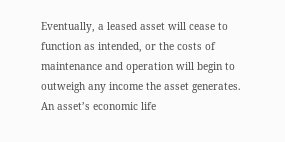Eventually, a leased asset will cease to function as intended, or the costs of maintenance and operation will begin to outweigh any income the asset generates. An asset’s economic life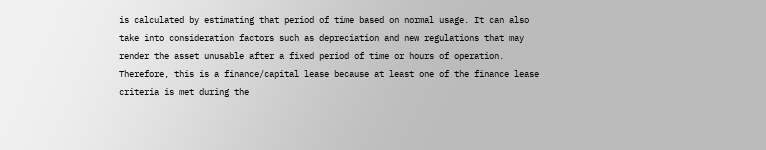is calculated by estimating that period of time based on normal usage. It can also take into consideration factors such as depreciation and new regulations that may render the asset unusable after a fixed period of time or hours of operation. Therefore, this is a finance/capital lease because at least one of the finance lease criteria is met during the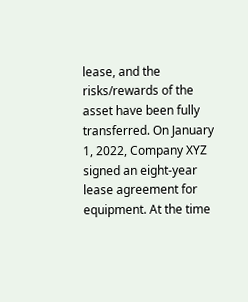lease, and the risks/rewards of the asset have been fully transferred. On January 1, 2022, Company XYZ signed an eight-year lease agreement for equipment. At the time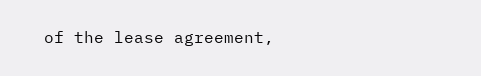of the lease agreement,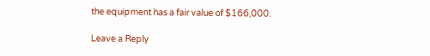the equipment has a fair value of $166,000.

Leave a Reply